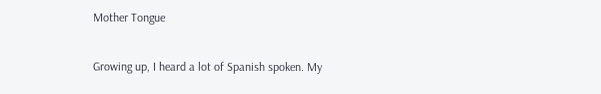Mother Tongue

Growing up, I heard a lot of Spanish spoken. My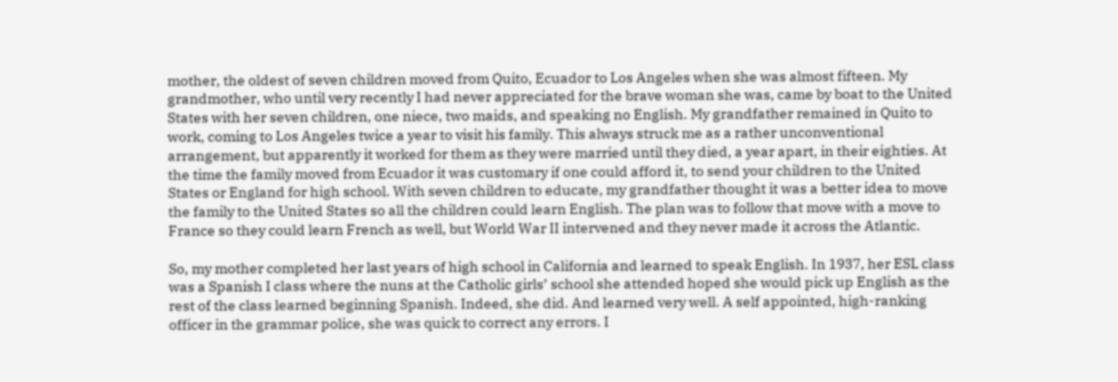mother, the oldest of seven children moved from Quito, Ecuador to Los Angeles when she was almost fifteen. My grandmother, who until very recently I had never appreciated for the brave woman she was, came by boat to the United States with her seven children, one niece, two maids, and speaking no English. My grandfather remained in Quito to work, coming to Los Angeles twice a year to visit his family. This always struck me as a rather unconventional arrangement, but apparently it worked for them as they were married until they died, a year apart, in their eighties. At the time the family moved from Ecuador it was customary if one could afford it, to send your children to the United States or England for high school. With seven children to educate, my grandfather thought it was a better idea to move the family to the United States so all the children could learn English. The plan was to follow that move with a move to France so they could learn French as well, but World War II intervened and they never made it across the Atlantic.

So, my mother completed her last years of high school in California and learned to speak English. In 1937, her ESL class was a Spanish I class where the nuns at the Catholic girls’ school she attended hoped she would pick up English as the rest of the class learned beginning Spanish. Indeed, she did. And learned very well. A self appointed, high-ranking officer in the grammar police, she was quick to correct any errors. I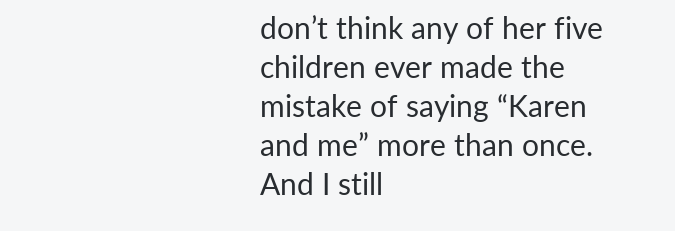don’t think any of her five children ever made the mistake of saying “Karen and me” more than once. And I still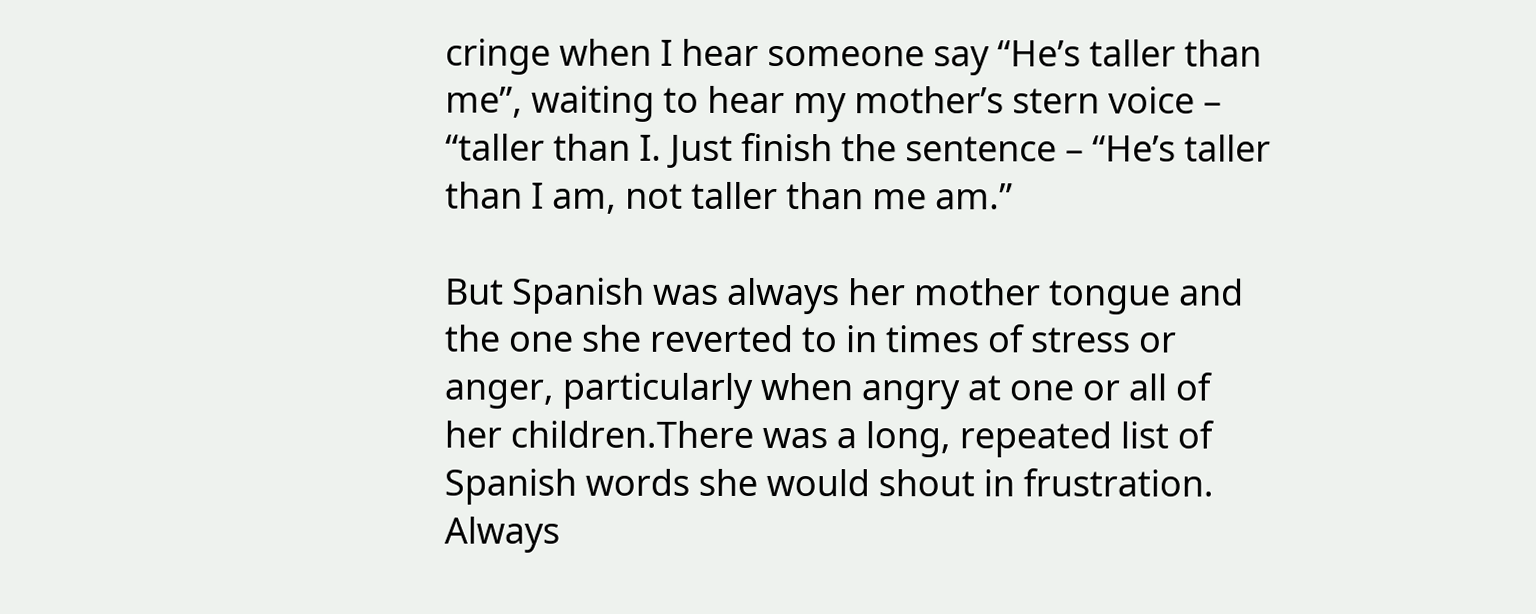cringe when I hear someone say “He’s taller than me”, waiting to hear my mother’s stern voice –  “taller than I. Just finish the sentence – “He’s taller than I am, not taller than me am.”

But Spanish was always her mother tongue and the one she reverted to in times of stress or anger, particularly when angry at one or all of her children.There was a long, repeated list of Spanish words she would shout in frustration. Always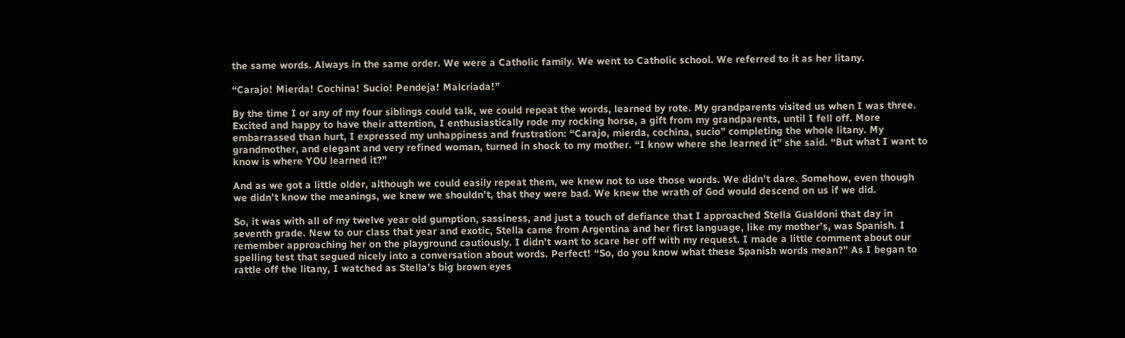the same words. Always in the same order. We were a Catholic family. We went to Catholic school. We referred to it as her litany.

“Carajo! Mierda! Cochina! Sucio! Pendeja! Malcriada!”

By the time I or any of my four siblings could talk, we could repeat the words, learned by rote. My grandparents visited us when I was three. Excited and happy to have their attention, I enthusiastically rode my rocking horse, a gift from my grandparents, until I fell off. More embarrassed than hurt, I expressed my unhappiness and frustration: “Carajo, mierda, cochina, sucio” completing the whole litany. My grandmother, and elegant and very refined woman, turned in shock to my mother. “I know where she learned it” she said. “But what I want to know is where YOU learned it?”

And as we got a little older, although we could easily repeat them, we knew not to use those words. We didn’t dare. Somehow, even though we didn’t know the meanings, we knew we shouldn’t, that they were bad. We knew the wrath of God would descend on us if we did.

So, it was with all of my twelve year old gumption, sassiness, and just a touch of defiance that I approached Stella Gualdoni that day in seventh grade. New to our class that year and exotic, Stella came from Argentina and her first language, like my mother’s, was Spanish. I remember approaching her on the playground cautiously. I didn’t want to scare her off with my request. I made a little comment about our spelling test that segued nicely into a conversation about words. Perfect! “So, do you know what these Spanish words mean?” As I began to rattle off the litany, I watched as Stella’s big brown eyes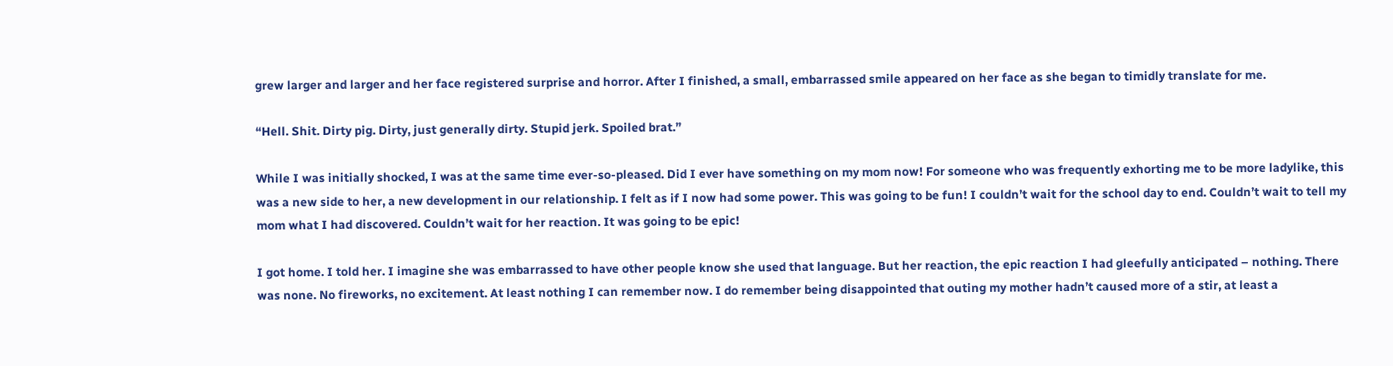grew larger and larger and her face registered surprise and horror. After I finished, a small, embarrassed smile appeared on her face as she began to timidly translate for me.

“Hell. Shit. Dirty pig. Dirty, just generally dirty. Stupid jerk. Spoiled brat.”

While I was initially shocked, I was at the same time ever-so-pleased. Did I ever have something on my mom now! For someone who was frequently exhorting me to be more ladylike, this was a new side to her, a new development in our relationship. I felt as if I now had some power. This was going to be fun! I couldn’t wait for the school day to end. Couldn’t wait to tell my mom what I had discovered. Couldn’t wait for her reaction. It was going to be epic!

I got home. I told her. I imagine she was embarrassed to have other people know she used that language. But her reaction, the epic reaction I had gleefully anticipated – nothing. There was none. No fireworks, no excitement. At least nothing I can remember now. I do remember being disappointed that outing my mother hadn’t caused more of a stir, at least a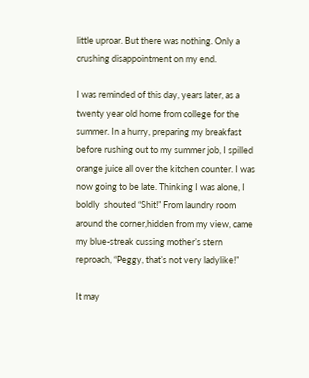little uproar. But there was nothing. Only a crushing disappointment on my end.

I was reminded of this day, years later, as a twenty year old home from college for the summer. In a hurry, preparing my breakfast before rushing out to my summer job, I spilled orange juice all over the kitchen counter. I was now going to be late. Thinking I was alone, I boldly  shouted “Shit!” From laundry room around the corner,hidden from my view, came my blue-streak cussing mother’s stern reproach, “Peggy, that’s not very ladylike!”

It may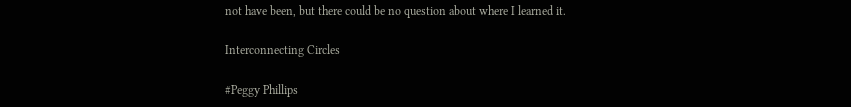not have been, but there could be no question about where I learned it.

Interconnecting Circles

#Peggy Phillips